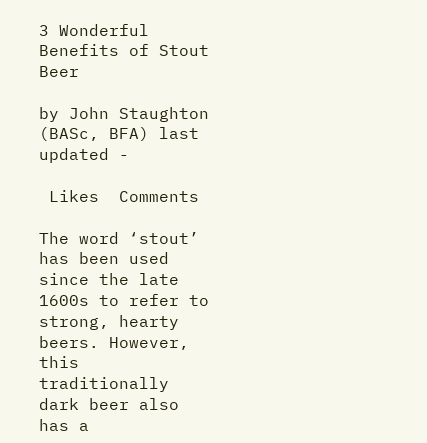3 Wonderful Benefits of Stout Beer

by John Staughton (BASc, BFA) last updated -

 Likes  Comments

The word ‘stout’ has been used since the late 1600s to refer to strong, hearty beers. However, this traditionally dark beer also has a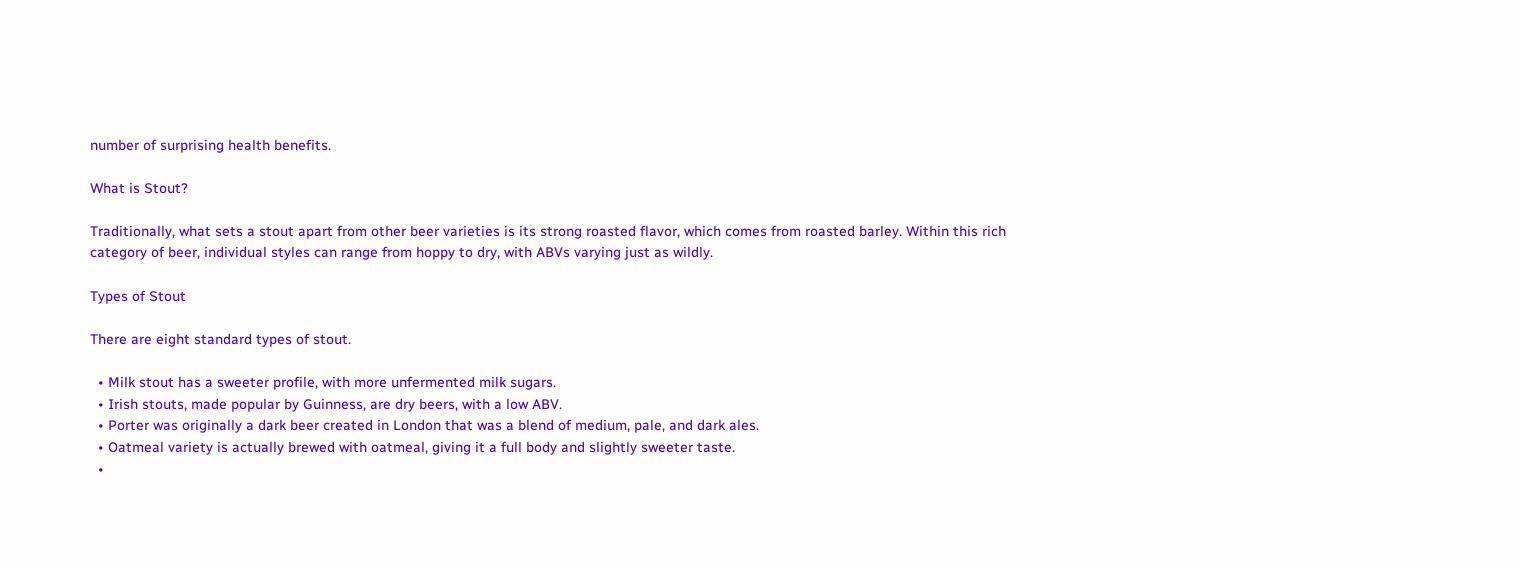number of surprising health benefits.

What is Stout?

Traditionally, what sets a stout apart from other beer varieties is its strong roasted flavor, which comes from roasted barley. Within this rich category of beer, individual styles can range from hoppy to dry, with ABVs varying just as wildly.

Types of Stout

There are eight standard types of stout.

  • Milk stout has a sweeter profile, with more unfermented milk sugars.
  • Irish stouts, made popular by Guinness, are dry beers, with a low ABV.
  • Porter was originally a dark beer created in London that was a blend of medium, pale, and dark ales.
  • Oatmeal variety is actually brewed with oatmeal, giving it a full body and slightly sweeter taste.
  •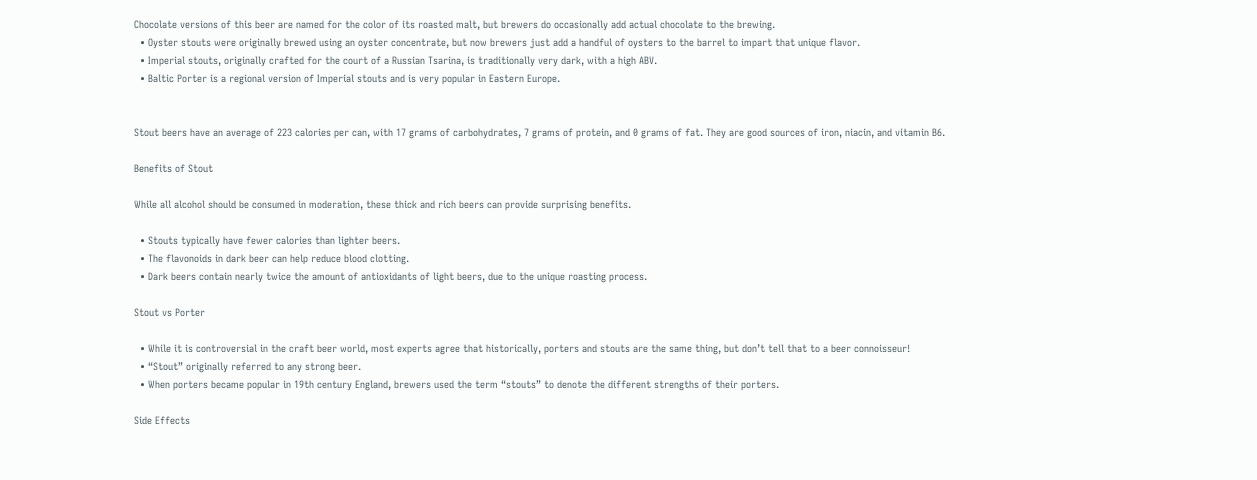Chocolate versions of this beer are named for the color of its roasted malt, but brewers do occasionally add actual chocolate to the brewing.
  • Oyster stouts were originally brewed using an oyster concentrate, but now brewers just add a handful of oysters to the barrel to impart that unique flavor.
  • Imperial stouts, originally crafted for the court of a Russian Tsarina, is traditionally very dark, with a high ABV.
  • Baltic Porter is a regional version of Imperial stouts and is very popular in Eastern Europe.


Stout beers have an average of 223 calories per can, with 17 grams of carbohydrates, 7 grams of protein, and 0 grams of fat. They are good sources of iron, niacin, and vitamin B6.

Benefits of Stout

While all alcohol should be consumed in moderation, these thick and rich beers can provide surprising benefits.

  • Stouts typically have fewer calories than lighter beers.
  • The flavonoids in dark beer can help reduce blood clotting.
  • Dark beers contain nearly twice the amount of antioxidants of light beers, due to the unique roasting process.

Stout vs Porter

  • While it is controversial in the craft beer world, most experts agree that historically, porters and stouts are the same thing, but don’t tell that to a beer connoisseur!
  • “Stout” originally referred to any strong beer.
  • When porters became popular in 19th century England, brewers used the term “stouts” to denote the different strengths of their porters.

Side Effects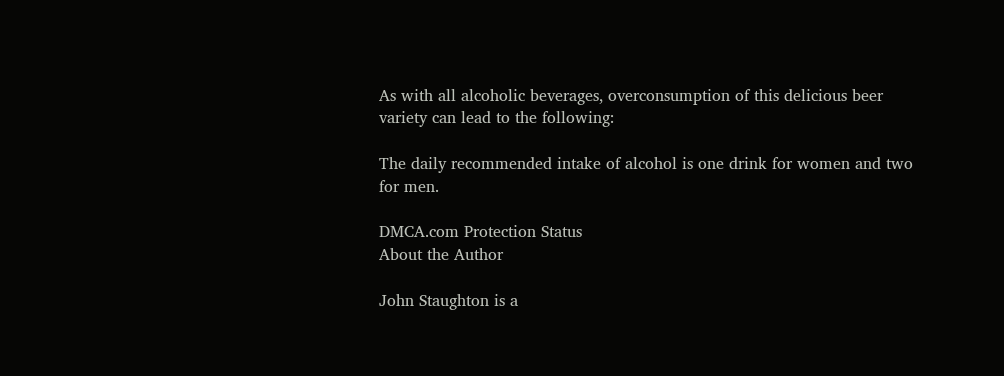As with all alcoholic beverages, overconsumption of this delicious beer variety can lead to the following:

The daily recommended intake of alcohol is one drink for women and two for men.

DMCA.com Protection Status
About the Author

John Staughton is a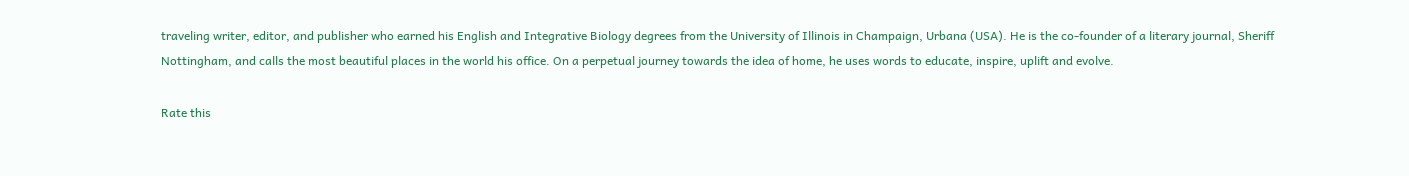traveling writer, editor, and publisher who earned his English and Integrative Biology degrees from the University of Illinois in Champaign, Urbana (USA). He is the co-founder of a literary journal, Sheriff Nottingham, and calls the most beautiful places in the world his office. On a perpetual journey towards the idea of home, he uses words to educate, inspire, uplift and evolve.

Rate this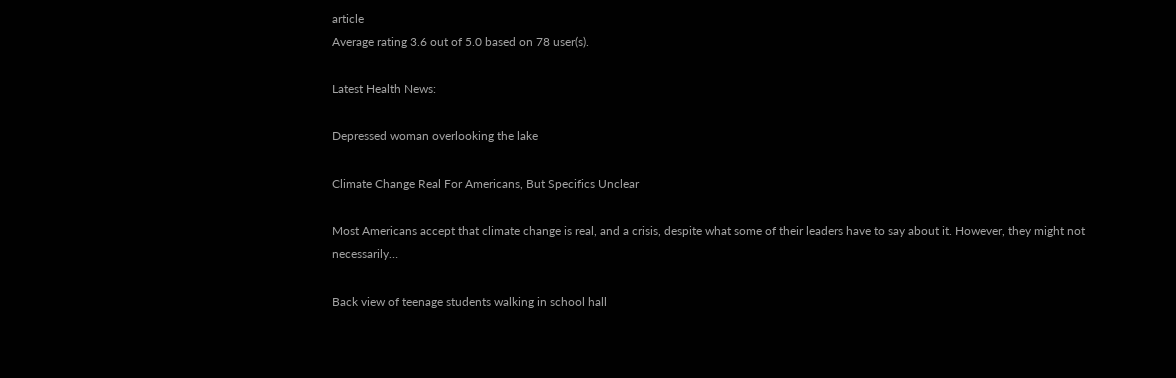article
Average rating 3.6 out of 5.0 based on 78 user(s).

Latest Health News:

Depressed woman overlooking the lake

Climate Change Real For Americans, But Specifics Unclear

Most Americans accept that climate change is real, and a crisis, despite what some of their leaders have to say about it. However, they might not necessarily…

Back view of teenage students walking in school hall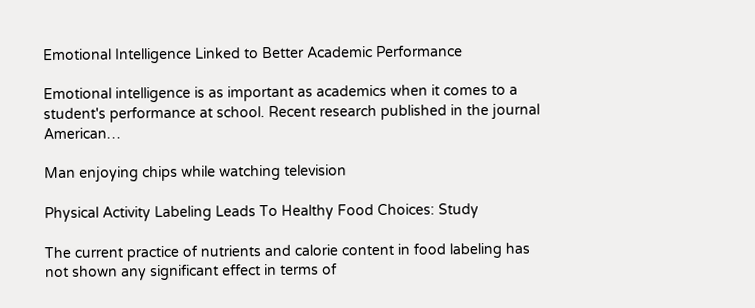Emotional Intelligence Linked to Better Academic Performance

Emotional intelligence is as important as academics when it comes to a student's performance at school. Recent research published in the journal American…

Man enjoying chips while watching television

Physical Activity Labeling Leads To Healthy Food Choices: Study

The current practice of nutrients and calorie content in food labeling has not shown any significant effect in terms of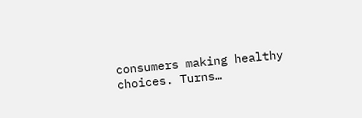consumers making healthy choices. Turns…